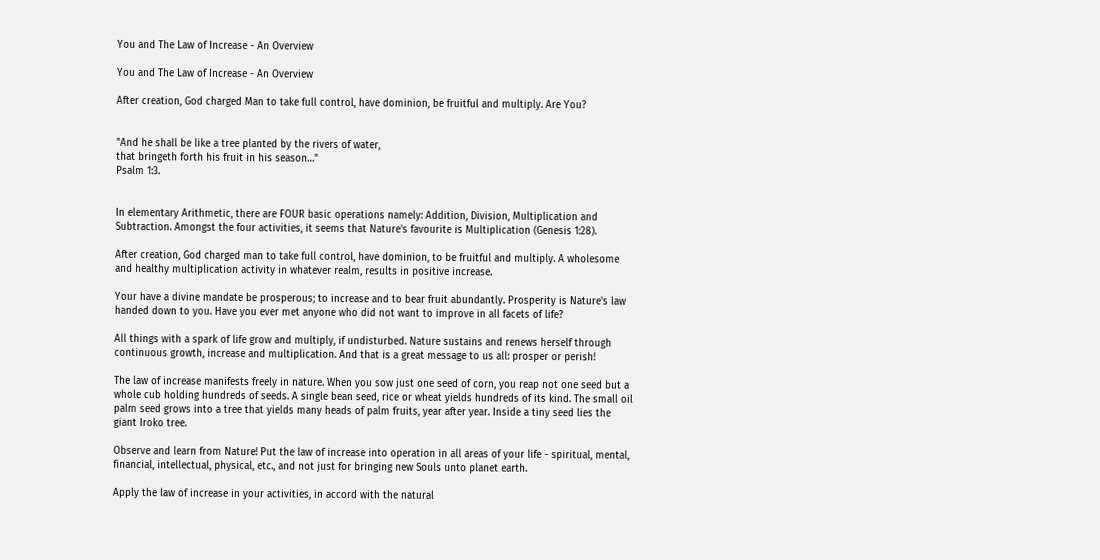You and The Law of Increase - An Overview

You and The Law of Increase - An Overview

After creation, God charged Man to take full control, have dominion, be fruitful and multiply. Are You?


"And he shall be like a tree planted by the rivers of water,
that bringeth forth his fruit in his season…"
Psalm 1:3.


In elementary Arithmetic, there are FOUR basic operations namely: Addition, Division, Multiplication and Subtraction. Amongst the four activities, it seems that Nature's favourite is Multiplication (Genesis 1:28).

After creation, God charged man to take full control, have dominion, to be fruitful and multiply. A wholesome and healthy multiplication activity in whatever realm, results in positive increase.

Your have a divine mandate be prosperous; to increase and to bear fruit abundantly. Prosperity is Nature's law handed down to you. Have you ever met anyone who did not want to improve in all facets of life?

All things with a spark of life grow and multiply, if undisturbed. Nature sustains and renews herself through continuous growth, increase and multiplication. And that is a great message to us all: prosper or perish!

The law of increase manifests freely in nature. When you sow just one seed of corn, you reap not one seed but a whole cub holding hundreds of seeds. A single bean seed, rice or wheat yields hundreds of its kind. The small oil palm seed grows into a tree that yields many heads of palm fruits, year after year. Inside a tiny seed lies the giant Iroko tree.

Observe and learn from Nature! Put the law of increase into operation in all areas of your life - spiritual, mental, financial, intellectual, physical, etc., and not just for bringing new Souls unto planet earth.

Apply the law of increase in your activities, in accord with the natural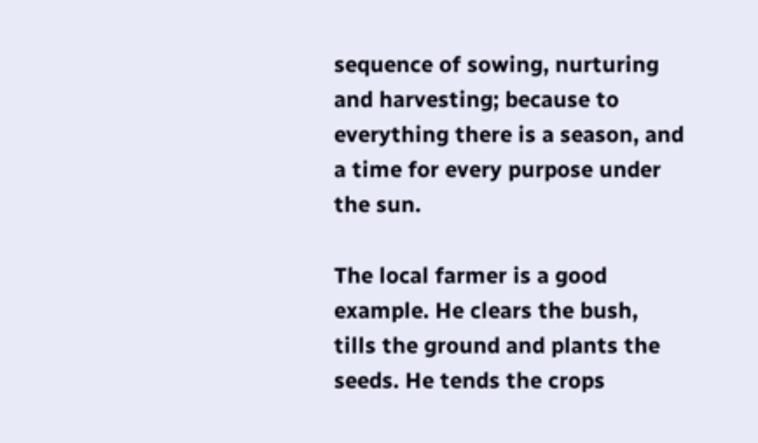sequence of sowing, nurturing and harvesting; because to everything there is a season, and a time for every purpose under the sun.

The local farmer is a good example. He clears the bush, tills the ground and plants the seeds. He tends the crops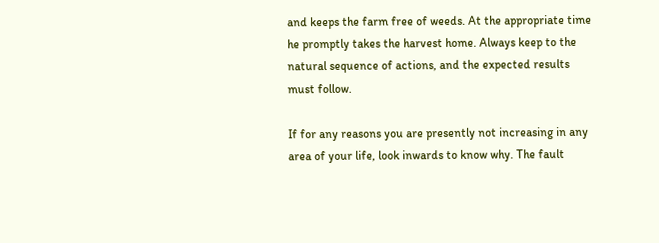and keeps the farm free of weeds. At the appropriate time he promptly takes the harvest home. Always keep to the natural sequence of actions, and the expected results must follow.

If for any reasons you are presently not increasing in any area of your life, look inwards to know why. The fault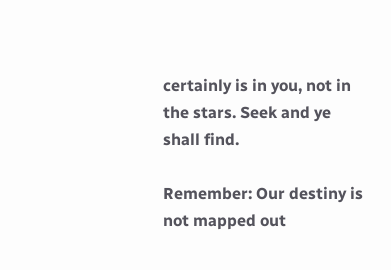certainly is in you, not in the stars. Seek and ye shall find.

Remember: Our destiny is not mapped out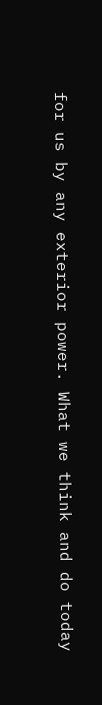for us by any exterior power. What we think and do today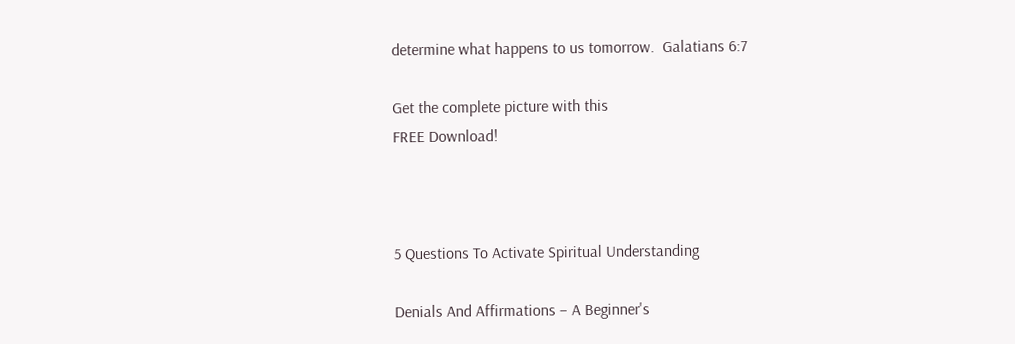determine what happens to us tomorrow.  Galatians 6:7

Get the complete picture with this
FREE Download!



5 Questions To Activate Spiritual Understanding

Denials And Affirmations – A Beginner's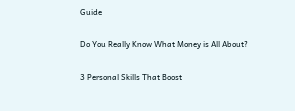Guide

Do You Really Know What Money is All About?

3 Personal Skills That Boost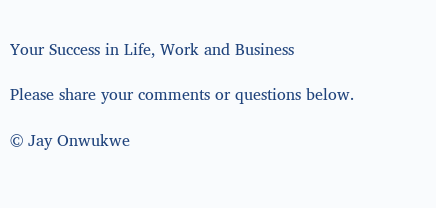Your Success in Life, Work and Business

Please share your comments or questions below.

© Jay Onwukwe